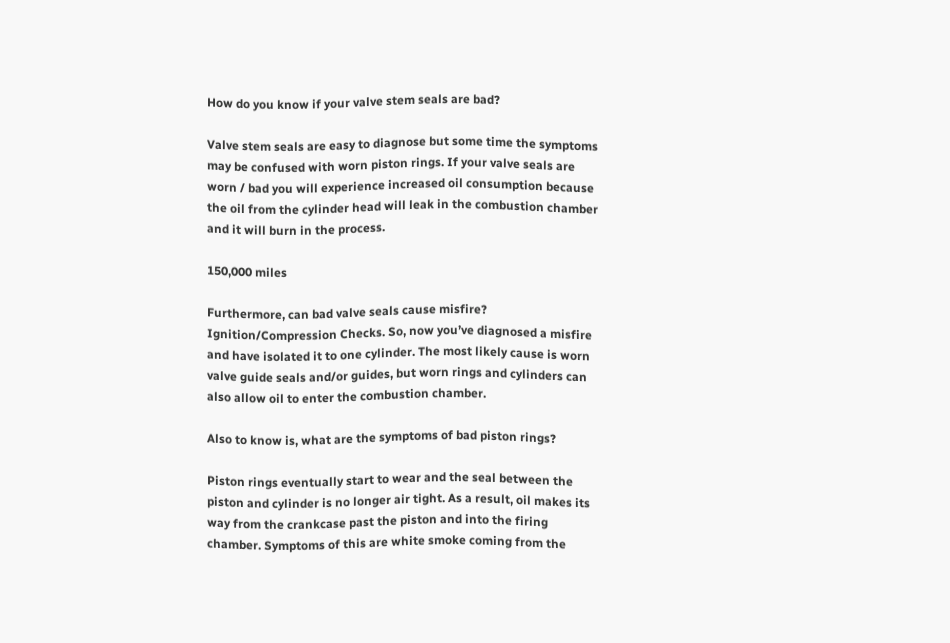How do you know if your valve stem seals are bad?

Valve stem seals are easy to diagnose but some time the symptoms may be confused with worn piston rings. If your valve seals are worn / bad you will experience increased oil consumption because the oil from the cylinder head will leak in the combustion chamber and it will burn in the process.

150,000 miles

Furthermore, can bad valve seals cause misfire? Ignition/Compression Checks. So, now you’ve diagnosed a misfire and have isolated it to one cylinder. The most likely cause is worn valve guide seals and/or guides, but worn rings and cylinders can also allow oil to enter the combustion chamber.

Also to know is, what are the symptoms of bad piston rings?

Piston rings eventually start to wear and the seal between the piston and cylinder is no longer air tight. As a result, oil makes its way from the crankcase past the piston and into the firing chamber. Symptoms of this are white smoke coming from the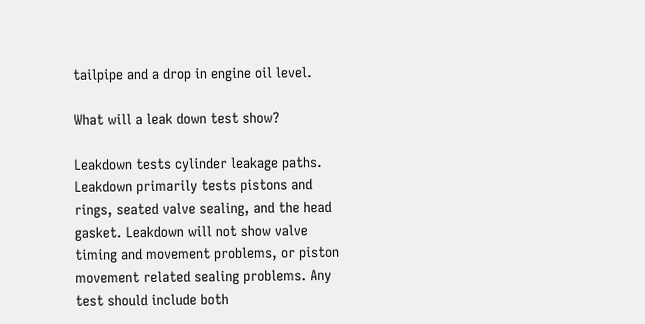tailpipe and a drop in engine oil level.

What will a leak down test show?

Leakdown tests cylinder leakage paths. Leakdown primarily tests pistons and rings, seated valve sealing, and the head gasket. Leakdown will not show valve timing and movement problems, or piston movement related sealing problems. Any test should include both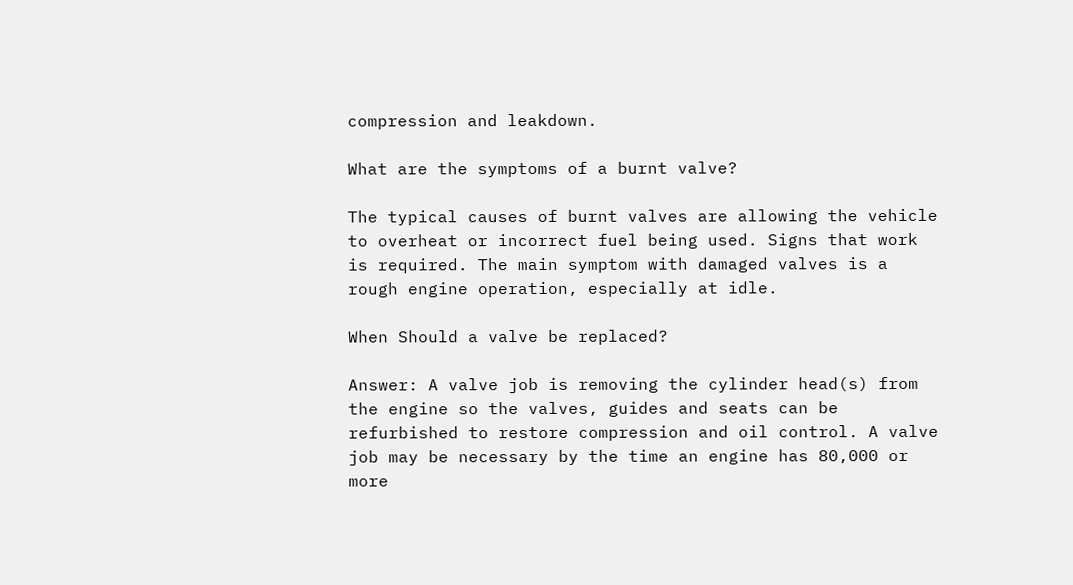compression and leakdown.

What are the symptoms of a burnt valve?

The typical causes of burnt valves are allowing the vehicle to overheat or incorrect fuel being used. Signs that work is required. The main symptom with damaged valves is a rough engine operation, especially at idle.

When Should a valve be replaced?

Answer: A valve job is removing the cylinder head(s) from the engine so the valves, guides and seats can be refurbished to restore compression and oil control. A valve job may be necessary by the time an engine has 80,000 or more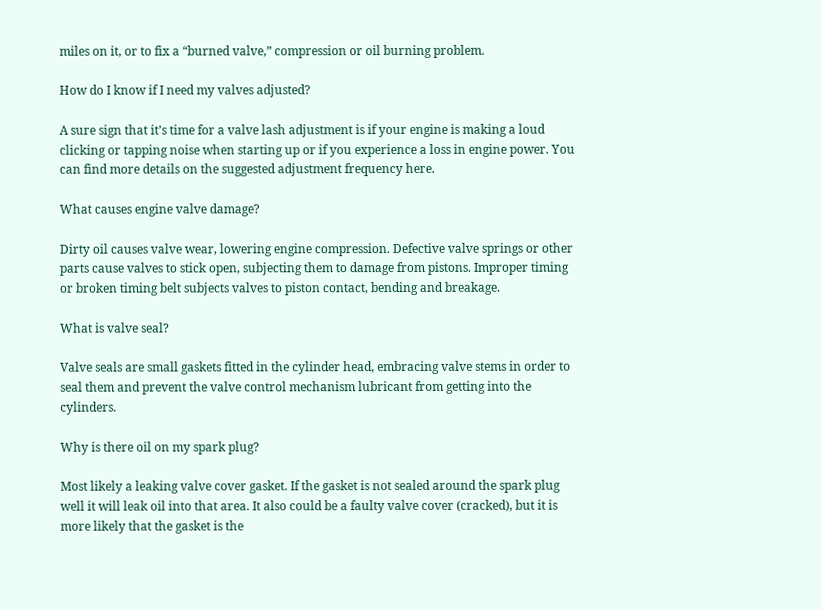miles on it, or to fix a “burned valve,” compression or oil burning problem.

How do I know if I need my valves adjusted?

A sure sign that it’s time for a valve lash adjustment is if your engine is making a loud clicking or tapping noise when starting up or if you experience a loss in engine power. You can find more details on the suggested adjustment frequency here.

What causes engine valve damage?

Dirty oil causes valve wear, lowering engine compression. Defective valve springs or other parts cause valves to stick open, subjecting them to damage from pistons. Improper timing or broken timing belt subjects valves to piston contact, bending and breakage.

What is valve seal?

Valve seals are small gaskets fitted in the cylinder head, embracing valve stems in order to seal them and prevent the valve control mechanism lubricant from getting into the cylinders.

Why is there oil on my spark plug?

Most likely a leaking valve cover gasket. If the gasket is not sealed around the spark plug well it will leak oil into that area. It also could be a faulty valve cover (cracked), but it is more likely that the gasket is the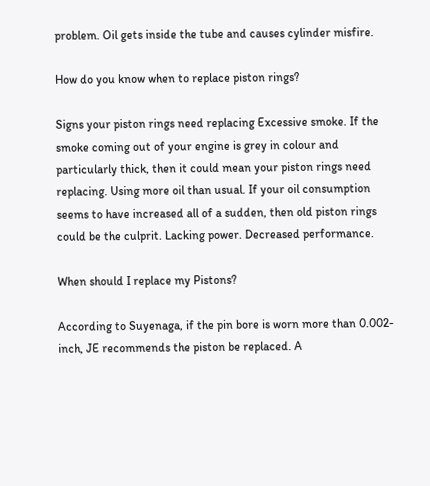problem. Oil gets inside the tube and causes cylinder misfire.

How do you know when to replace piston rings?

Signs your piston rings need replacing Excessive smoke. If the smoke coming out of your engine is grey in colour and particularly thick, then it could mean your piston rings need replacing. Using more oil than usual. If your oil consumption seems to have increased all of a sudden, then old piston rings could be the culprit. Lacking power. Decreased performance.

When should I replace my Pistons?

According to Suyenaga, if the pin bore is worn more than 0.002-inch, JE recommends the piston be replaced. A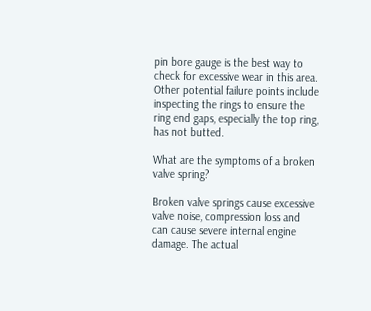pin bore gauge is the best way to check for excessive wear in this area. Other potential failure points include inspecting the rings to ensure the ring end gaps, especially the top ring, has not butted.

What are the symptoms of a broken valve spring?

Broken valve springs cause excessive valve noise, compression loss and can cause severe internal engine damage. The actual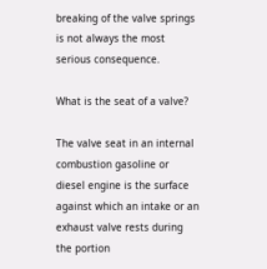breaking of the valve springs is not always the most serious consequence.

What is the seat of a valve?

The valve seat in an internal combustion gasoline or diesel engine is the surface against which an intake or an exhaust valve rests during the portion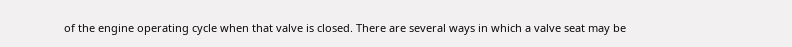of the engine operating cycle when that valve is closed. There are several ways in which a valve seat may be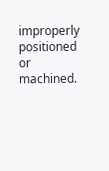improperly positioned or machined.